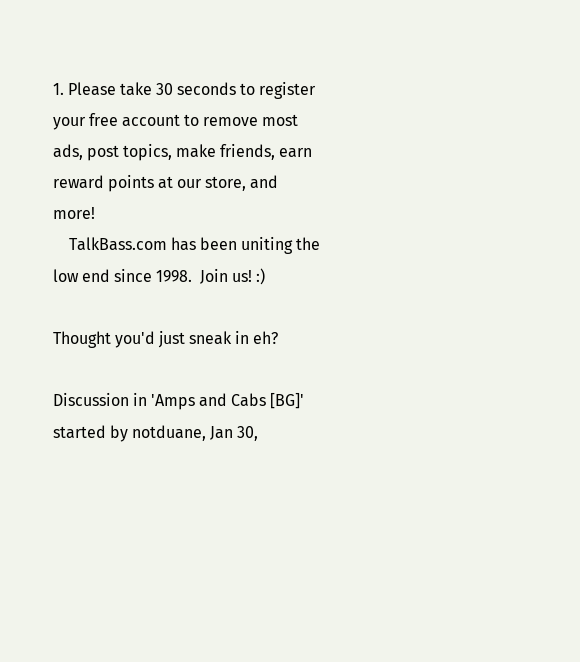1. Please take 30 seconds to register your free account to remove most ads, post topics, make friends, earn reward points at our store, and more!
    TalkBass.com has been uniting the low end since 1998.  Join us! :)

Thought you'd just sneak in eh?

Discussion in 'Amps and Cabs [BG]' started by notduane, Jan 30,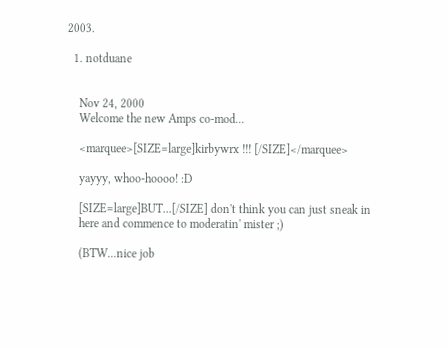2003.

  1. notduane


    Nov 24, 2000
    Welcome the new Amps co-mod...

    <marquee>[SIZE=large]kirbywrx !!! [/SIZE]</marquee>

    yayyy, whoo-hoooo! :D

    [SIZE=large]BUT...[/SIZE] don't think you can just sneak in
    here and commence to moderatin' mister ;)

    (BTW...nice job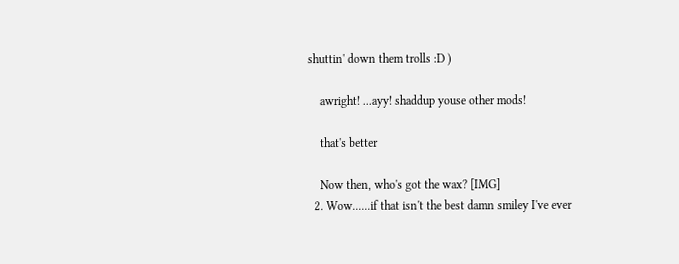shuttin' down them trolls :D )

    awright! ...ayy! shaddup youse other mods!

    that's better

    Now then, who's got the wax? [IMG]
  2. Wow......if that isn't the best damn smiley I've ever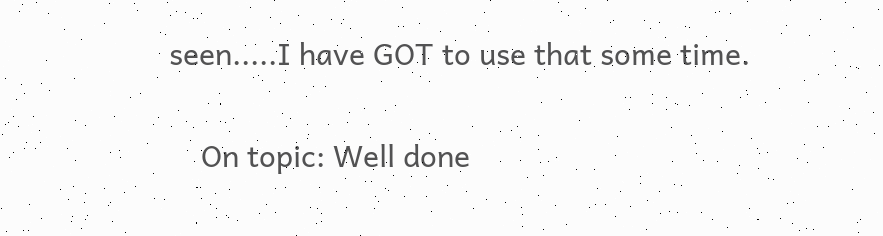seen.....I have GOT to use that some time.

    On topic: Well done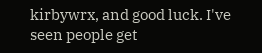kirbywrx, and good luck. I've seen people get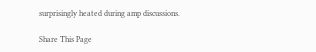surprisingly heated during amp discussions.

Share This Page